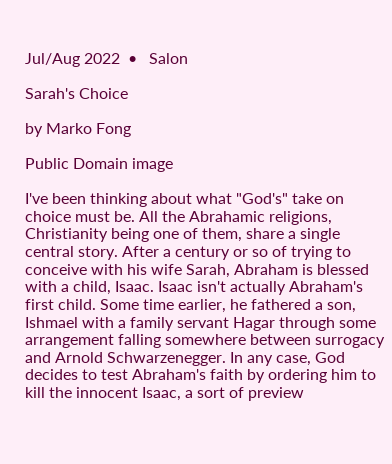Jul/Aug 2022  •   Salon

Sarah's Choice

by Marko Fong

Public Domain image

I've been thinking about what "God's" take on choice must be. All the Abrahamic religions, Christianity being one of them, share a single central story. After a century or so of trying to conceive with his wife Sarah, Abraham is blessed with a child, Isaac. Isaac isn't actually Abraham's first child. Some time earlier, he fathered a son, Ishmael with a family servant Hagar through some arrangement falling somewhere between surrogacy and Arnold Schwarzenegger. In any case, God decides to test Abraham's faith by ordering him to kill the innocent Isaac, a sort of preview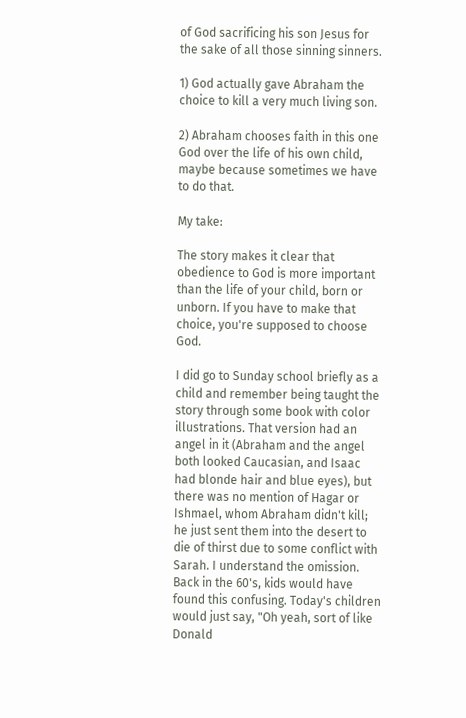of God sacrificing his son Jesus for the sake of all those sinning sinners.

1) God actually gave Abraham the choice to kill a very much living son.

2) Abraham chooses faith in this one God over the life of his own child, maybe because sometimes we have to do that.

My take:

The story makes it clear that obedience to God is more important than the life of your child, born or unborn. If you have to make that choice, you're supposed to choose God.

I did go to Sunday school briefly as a child and remember being taught the story through some book with color illustrations. That version had an angel in it (Abraham and the angel both looked Caucasian, and Isaac had blonde hair and blue eyes), but there was no mention of Hagar or Ishmael, whom Abraham didn't kill; he just sent them into the desert to die of thirst due to some conflict with Sarah. I understand the omission. Back in the 60's, kids would have found this confusing. Today's children would just say, "Oh yeah, sort of like Donald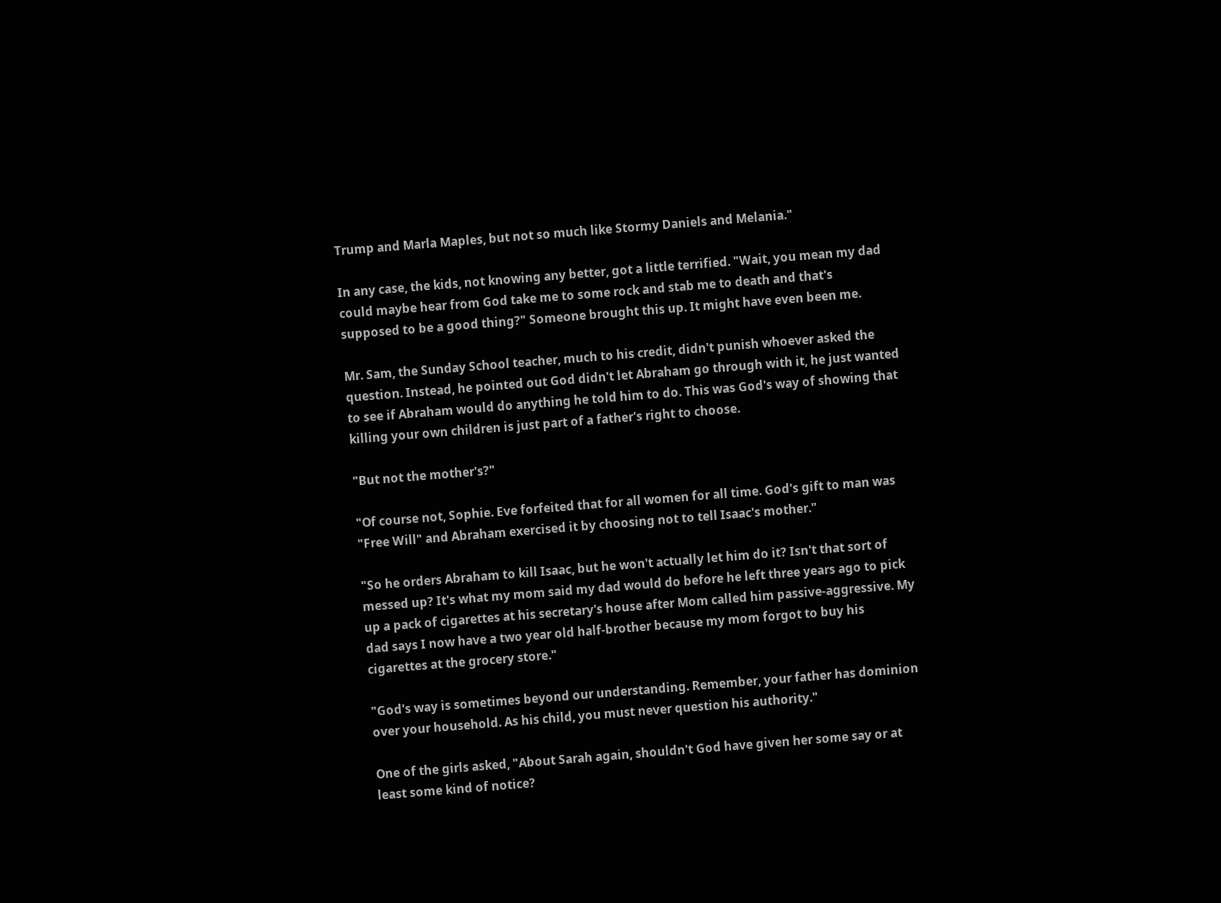Trump and Marla Maples, but not so much like Stormy Daniels and Melania."

In any case, the kids, not knowing any better, got a little terrified. "Wait, you mean my dad could maybe hear from God take me to some rock and stab me to death and that's supposed to be a good thing?" Someone brought this up. It might have even been me.

Mr. Sam, the Sunday School teacher, much to his credit, didn't punish whoever asked the question. Instead, he pointed out God didn't let Abraham go through with it, he just wanted to see if Abraham would do anything he told him to do. This was God's way of showing that killing your own children is just part of a father's right to choose.

"But not the mother's?"

"Of course not, Sophie. Eve forfeited that for all women for all time. God's gift to man was "Free Will" and Abraham exercised it by choosing not to tell Isaac's mother."

"So he orders Abraham to kill Isaac, but he won't actually let him do it? Isn't that sort of messed up? It's what my mom said my dad would do before he left three years ago to pick up a pack of cigarettes at his secretary's house after Mom called him passive-aggressive. My dad says I now have a two year old half-brother because my mom forgot to buy his cigarettes at the grocery store."

"God's way is sometimes beyond our understanding. Remember, your father has dominion over your household. As his child, you must never question his authority."

One of the girls asked, "About Sarah again, shouldn't God have given her some say or at least some kind of notice?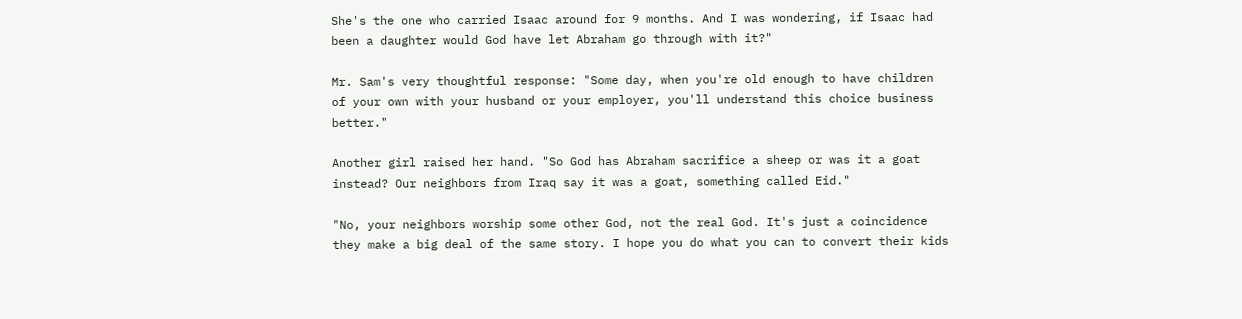She's the one who carried Isaac around for 9 months. And I was wondering, if Isaac had been a daughter would God have let Abraham go through with it?"

Mr. Sam's very thoughtful response: "Some day, when you're old enough to have children of your own with your husband or your employer, you'll understand this choice business better."

Another girl raised her hand. "So God has Abraham sacrifice a sheep or was it a goat instead? Our neighbors from Iraq say it was a goat, something called Eid."

"No, your neighbors worship some other God, not the real God. It's just a coincidence they make a big deal of the same story. I hope you do what you can to convert their kids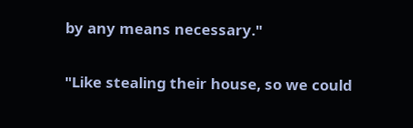by any means necessary."

"Like stealing their house, so we could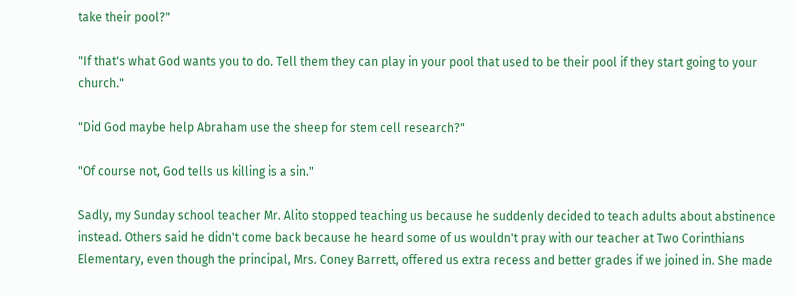take their pool?"

"If that's what God wants you to do. Tell them they can play in your pool that used to be their pool if they start going to your church."

"Did God maybe help Abraham use the sheep for stem cell research?"

"Of course not, God tells us killing is a sin."

Sadly, my Sunday school teacher Mr. Alito stopped teaching us because he suddenly decided to teach adults about abstinence instead. Others said he didn't come back because he heard some of us wouldn't pray with our teacher at Two Corinthians Elementary, even though the principal, Mrs. Coney Barrett, offered us extra recess and better grades if we joined in. She made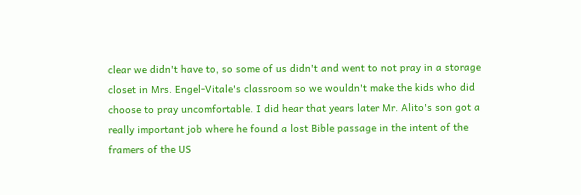clear we didn't have to, so some of us didn't and went to not pray in a storage closet in Mrs. Engel-Vitale's classroom so we wouldn't make the kids who did choose to pray uncomfortable. I did hear that years later Mr. Alito's son got a really important job where he found a lost Bible passage in the intent of the framers of the US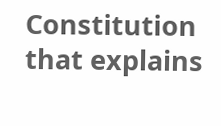Constitution that explains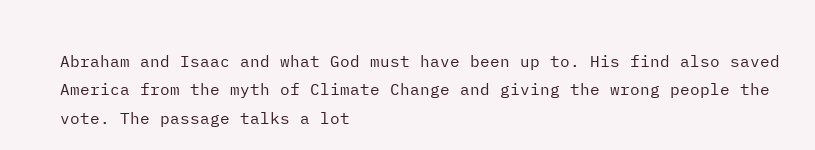Abraham and Isaac and what God must have been up to. His find also saved America from the myth of Climate Change and giving the wrong people the vote. The passage talks a lot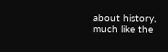about history, much like the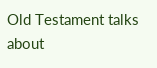Old Testament talks about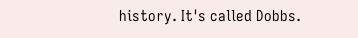history. It's called Dobbs.